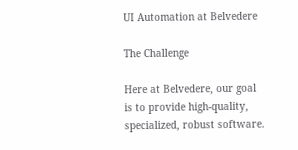UI Automation at Belvedere

The Challenge

Here at Belvedere, our goal is to provide high-quality, specialized, robust software.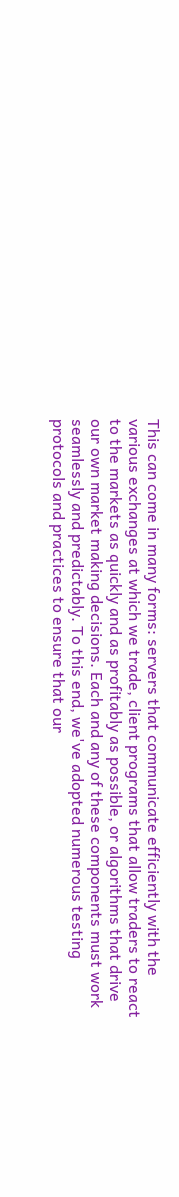This can come in many forms: servers that communicate efficiently with the various exchanges at which we trade, client programs that allow traders to react to the markets as quickly and as profitably as possible, or algorithms that drive our own market making decisions. Each and any of these components must work seamlessly and predictably. To this end, we've adopted numerous testing protocols and practices to ensure that our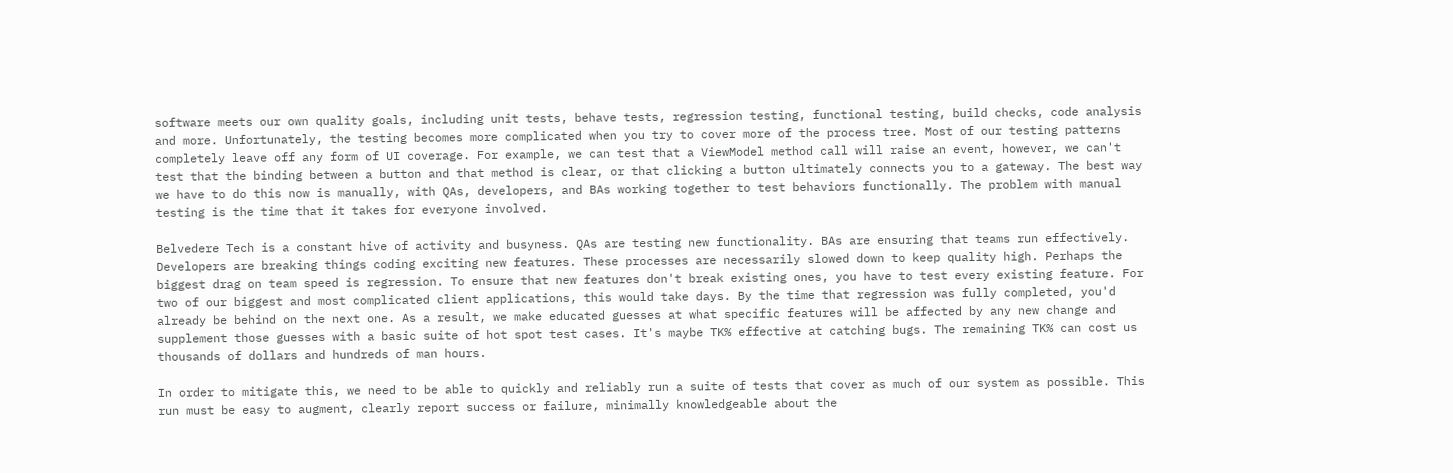software meets our own quality goals, including unit tests, behave tests, regression testing, functional testing, build checks, code analysis and more. Unfortunately, the testing becomes more complicated when you try to cover more of the process tree. Most of our testing patterns completely leave off any form of UI coverage. For example, we can test that a ViewModel method call will raise an event, however, we can't test that the binding between a button and that method is clear, or that clicking a button ultimately connects you to a gateway. The best way we have to do this now is manually, with QAs, developers, and BAs working together to test behaviors functionally. The problem with manual testing is the time that it takes for everyone involved.

Belvedere Tech is a constant hive of activity and busyness. QAs are testing new functionality. BAs are ensuring that teams run effectively. Developers are breaking things coding exciting new features. These processes are necessarily slowed down to keep quality high. Perhaps the biggest drag on team speed is regression. To ensure that new features don't break existing ones, you have to test every existing feature. For two of our biggest and most complicated client applications, this would take days. By the time that regression was fully completed, you'd already be behind on the next one. As a result, we make educated guesses at what specific features will be affected by any new change and supplement those guesses with a basic suite of hot spot test cases. It's maybe TK% effective at catching bugs. The remaining TK% can cost us thousands of dollars and hundreds of man hours.

In order to mitigate this, we need to be able to quickly and reliably run a suite of tests that cover as much of our system as possible. This run must be easy to augment, clearly report success or failure, minimally knowledgeable about the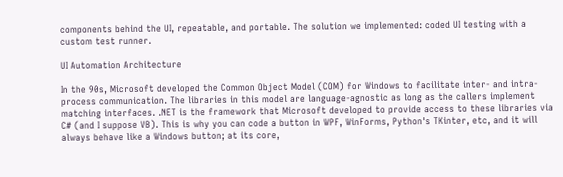components behind the UI, repeatable, and portable. The solution we implemented: coded UI testing with a custom test runner.

UI Automation Architecture

In the 90s, Microsoft developed the Common Object Model (COM) for Windows to facilitate inter- and intra-process communication. The libraries in this model are language-agnostic as long as the callers implement matching interfaces. .NET is the framework that Microsoft developed to provide access to these libraries via C# (and I suppose VB). This is why you can code a button in WPF, WinForms, Python's TKinter, etc, and it will always behave like a Windows button; at its core,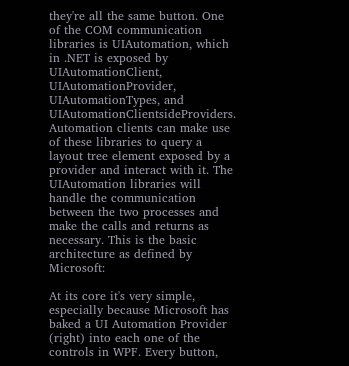they're all the same button. One of the COM communication libraries is UIAutomation, which in .NET is exposed by UIAutomationClient, UIAutomationProvider, UIAutomationTypes, and UIAutomationClientsideProviders. Automation clients can make use of these libraries to query a layout tree element exposed by a provider and interact with it. The UIAutomation libraries will handle the communication between the two processes and make the calls and returns as necessary. This is the basic architecture as defined by Microsoft:

At its core it's very simple, especially because Microsoft has baked a UI Automation Provider (right) into each one of the controls in WPF. Every button,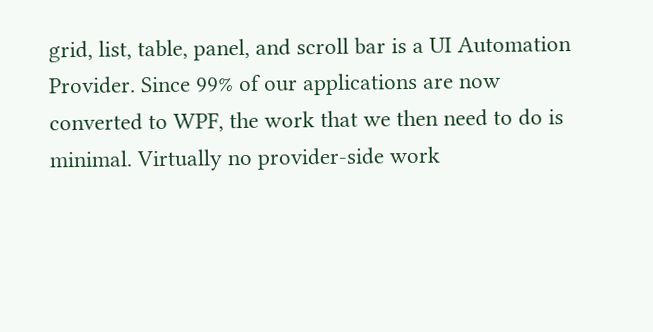grid, list, table, panel, and scroll bar is a UI Automation Provider. Since 99% of our applications are now converted to WPF, the work that we then need to do is minimal. Virtually no provider-side work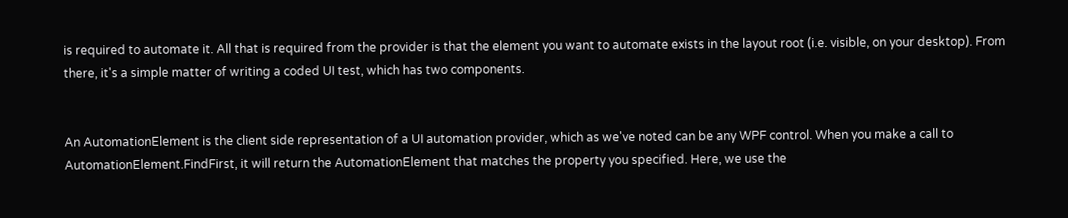is required to automate it. All that is required from the provider is that the element you want to automate exists in the layout root (i.e. visible, on your desktop). From there, it's a simple matter of writing a coded UI test, which has two components.


An AutomationElement is the client side representation of a UI automation provider, which as we've noted can be any WPF control. When you make a call to AutomationElement.FindFirst, it will return the AutomationElement that matches the property you specified. Here, we use the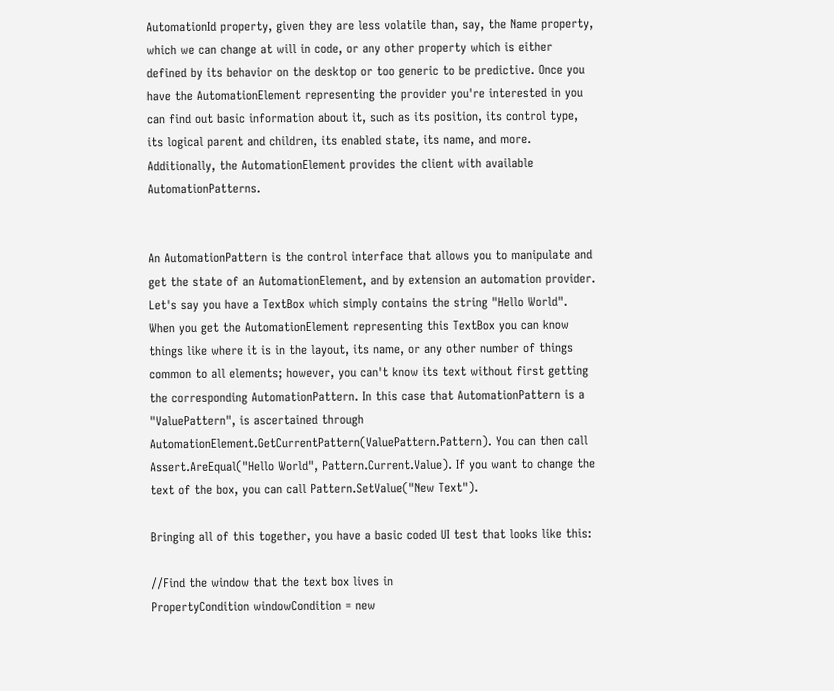AutomationId property, given they are less volatile than, say, the Name property, which we can change at will in code, or any other property which is either defined by its behavior on the desktop or too generic to be predictive. Once you have the AutomationElement representing the provider you're interested in you can find out basic information about it, such as its position, its control type, its logical parent and children, its enabled state, its name, and more. Additionally, the AutomationElement provides the client with available AutomationPatterns.


An AutomationPattern is the control interface that allows you to manipulate and get the state of an AutomationElement, and by extension an automation provider. Let's say you have a TextBox which simply contains the string "Hello World". When you get the AutomationElement representing this TextBox you can know things like where it is in the layout, its name, or any other number of things common to all elements; however, you can't know its text without first getting the corresponding AutomationPattern. In this case that AutomationPattern is a "ValuePattern", is ascertained through AutomationElement.GetCurrentPattern(ValuePattern.Pattern). You can then call Assert.AreEqual("Hello World", Pattern.Current.Value). If you want to change the text of the box, you can call Pattern.SetValue("New Text").

Bringing all of this together, you have a basic coded UI test that looks like this:

//Find the window that the text box lives in
PropertyCondition windowCondition = new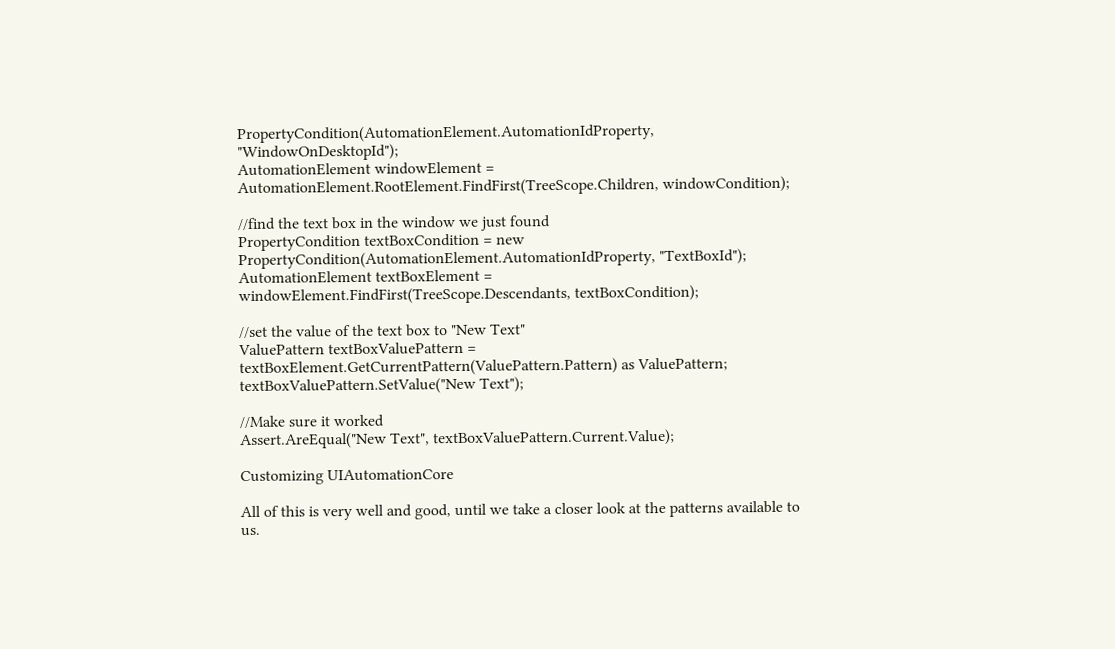PropertyCondition(AutomationElement.AutomationIdProperty, "WindowOnDesktopId");
AutomationElement windowElement = AutomationElement.RootElement.FindFirst(TreeScope.Children, windowCondition);

//find the text box in the window we just found
PropertyCondition textBoxCondition = new PropertyCondition(AutomationElement.AutomationIdProperty, "TextBoxId");
AutomationElement textBoxElement = windowElement.FindFirst(TreeScope.Descendants, textBoxCondition);

//set the value of the text box to "New Text"
ValuePattern textBoxValuePattern = textBoxElement.GetCurrentPattern(ValuePattern.Pattern) as ValuePattern;
textBoxValuePattern.SetValue("New Text");

//Make sure it worked
Assert.AreEqual("New Text", textBoxValuePattern.Current.Value);

Customizing UIAutomationCore

All of this is very well and good, until we take a closer look at the patterns available to us.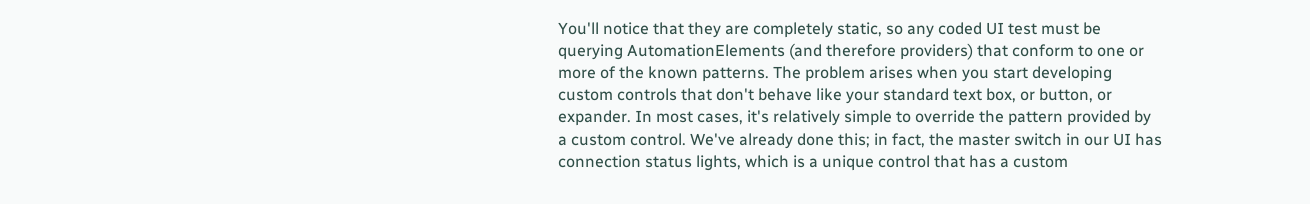You'll notice that they are completely static, so any coded UI test must be querying AutomationElements (and therefore providers) that conform to one or more of the known patterns. The problem arises when you start developing custom controls that don't behave like your standard text box, or button, or expander. In most cases, it's relatively simple to override the pattern provided by a custom control. We've already done this; in fact, the master switch in our UI has connection status lights, which is a unique control that has a custom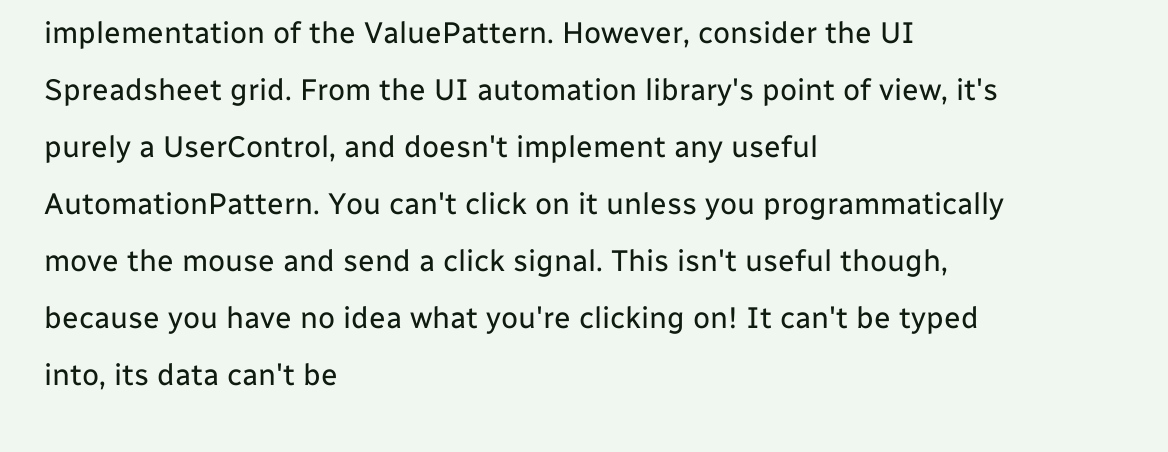implementation of the ValuePattern. However, consider the UI Spreadsheet grid. From the UI automation library's point of view, it's purely a UserControl, and doesn't implement any useful AutomationPattern. You can't click on it unless you programmatically move the mouse and send a click signal. This isn't useful though, because you have no idea what you're clicking on! It can't be typed into, its data can't be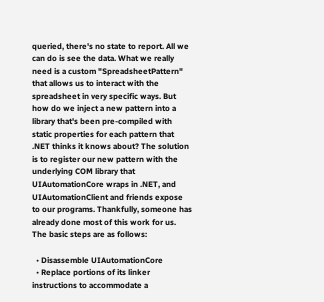queried, there's no state to report. All we can do is see the data. What we really need is a custom "SpreadsheetPattern" that allows us to interact with the spreadsheet in very specific ways. But how do we inject a new pattern into a library that's been pre-compiled with static properties for each pattern that .NET thinks it knows about? The solution is to register our new pattern with the underlying COM library that UIAutomationCore wraps in .NET, and UIAutomationClient and friends expose to our programs. Thankfully, someone has already done most of this work for us. The basic steps are as follows:

  • Disassemble UIAutomationCore
  • Replace portions of its linker instructions to accommodate a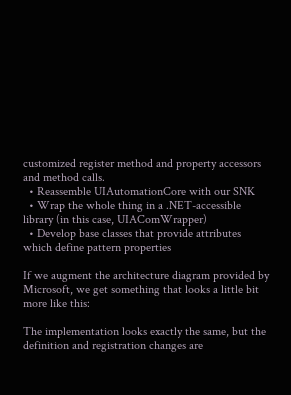customized register method and property accessors and method calls.
  • Reassemble UIAutomationCore with our SNK
  • Wrap the whole thing in a .NET-accessible library (in this case, UIAComWrapper)
  • Develop base classes that provide attributes which define pattern properties

If we augment the architecture diagram provided by Microsoft, we get something that looks a little bit more like this:

The implementation looks exactly the same, but the definition and registration changes are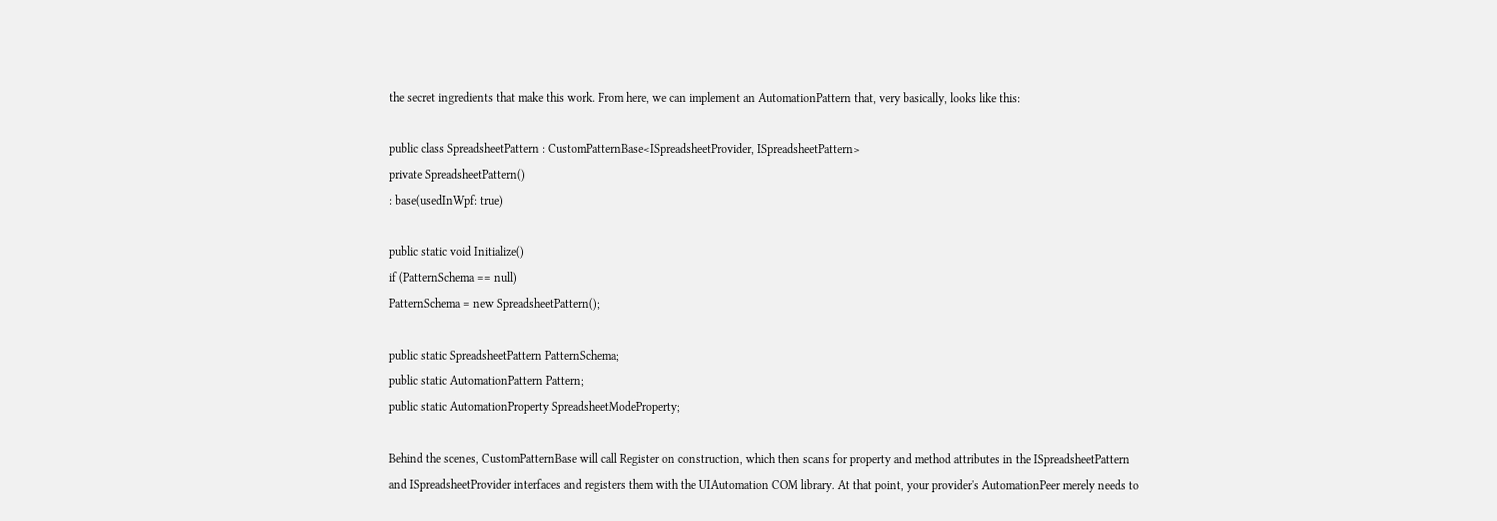the secret ingredients that make this work. From here, we can implement an AutomationPattern that, very basically, looks like this:

public class SpreadsheetPattern : CustomPatternBase<ISpreadsheetProvider, ISpreadsheetPattern>
private SpreadsheetPattern()
: base(usedInWpf: true)

public static void Initialize()
if (PatternSchema == null)
PatternSchema = new SpreadsheetPattern();

public static SpreadsheetPattern PatternSchema;
public static AutomationPattern Pattern;
public static AutomationProperty SpreadsheetModeProperty;

Behind the scenes, CustomPatternBase will call Register on construction, which then scans for property and method attributes in the ISpreadsheetPattern and ISpreadsheetProvider interfaces and registers them with the UIAutomation COM library. At that point, your provider's AutomationPeer merely needs to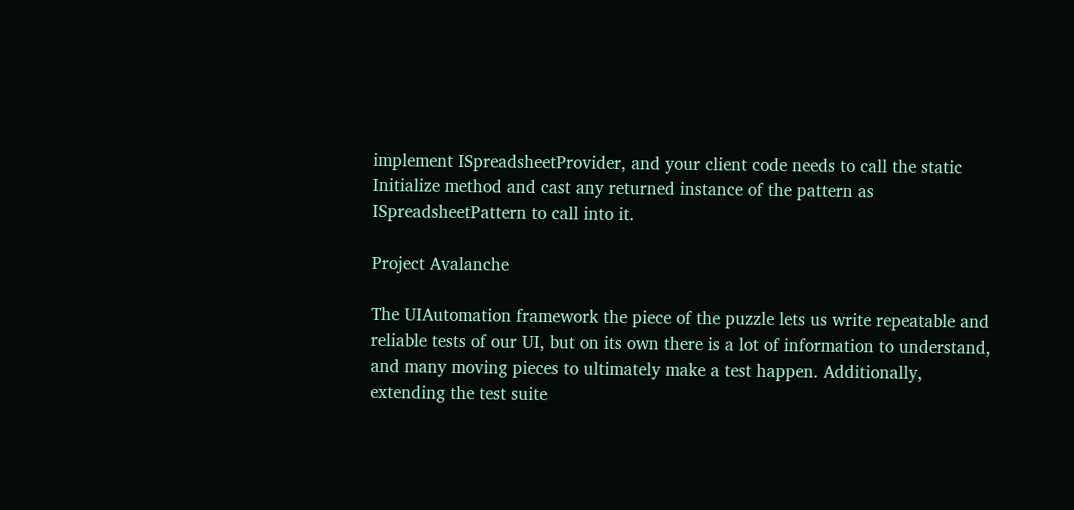implement ISpreadsheetProvider, and your client code needs to call the static Initialize method and cast any returned instance of the pattern as ISpreadsheetPattern to call into it.

Project Avalanche

The UIAutomation framework the piece of the puzzle lets us write repeatable and reliable tests of our UI, but on its own there is a lot of information to understand, and many moving pieces to ultimately make a test happen. Additionally, extending the test suite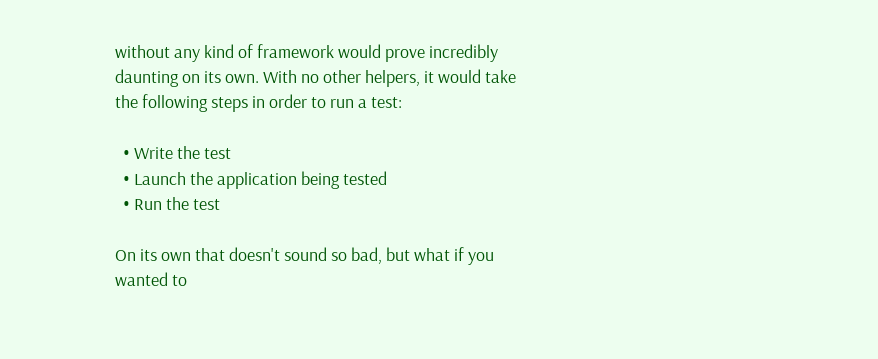without any kind of framework would prove incredibly daunting on its own. With no other helpers, it would take the following steps in order to run a test:

  • Write the test
  • Launch the application being tested
  • Run the test

On its own that doesn't sound so bad, but what if you wanted to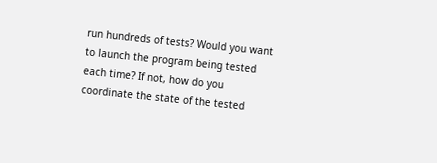run hundreds of tests? Would you want to launch the program being tested each time? If not, how do you coordinate the state of the tested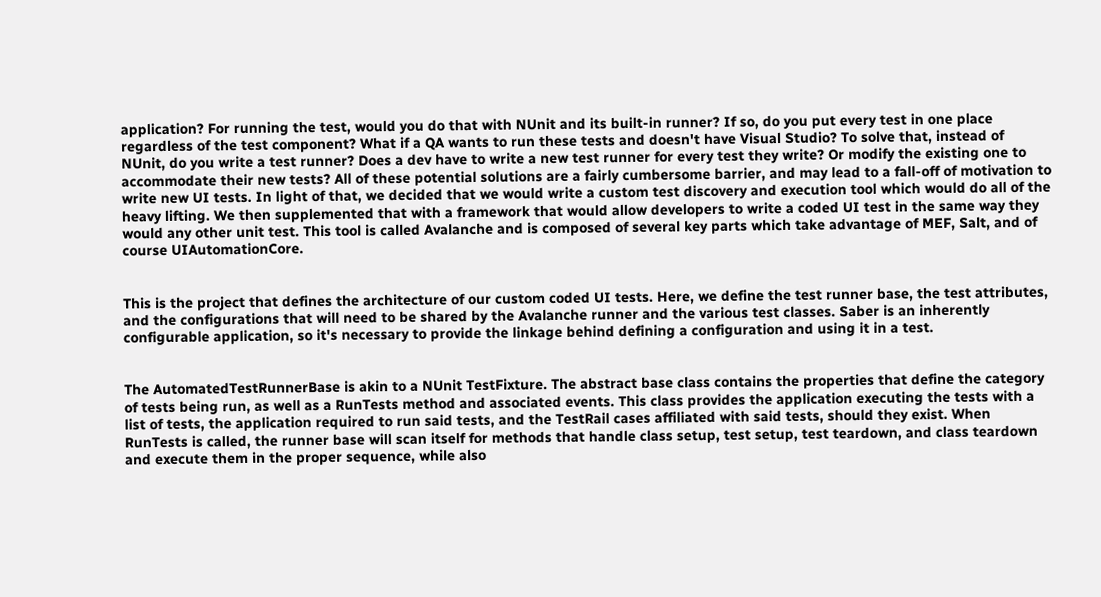application? For running the test, would you do that with NUnit and its built-in runner? If so, do you put every test in one place regardless of the test component? What if a QA wants to run these tests and doesn't have Visual Studio? To solve that, instead of NUnit, do you write a test runner? Does a dev have to write a new test runner for every test they write? Or modify the existing one to accommodate their new tests? All of these potential solutions are a fairly cumbersome barrier, and may lead to a fall-off of motivation to write new UI tests. In light of that, we decided that we would write a custom test discovery and execution tool which would do all of the heavy lifting. We then supplemented that with a framework that would allow developers to write a coded UI test in the same way they would any other unit test. This tool is called Avalanche and is composed of several key parts which take advantage of MEF, Salt, and of course UIAutomationCore.


This is the project that defines the architecture of our custom coded UI tests. Here, we define the test runner base, the test attributes, and the configurations that will need to be shared by the Avalanche runner and the various test classes. Saber is an inherently configurable application, so it's necessary to provide the linkage behind defining a configuration and using it in a test.


The AutomatedTestRunnerBase is akin to a NUnit TestFixture. The abstract base class contains the properties that define the category of tests being run, as well as a RunTests method and associated events. This class provides the application executing the tests with a list of tests, the application required to run said tests, and the TestRail cases affiliated with said tests, should they exist. When RunTests is called, the runner base will scan itself for methods that handle class setup, test setup, test teardown, and class teardown and execute them in the proper sequence, while also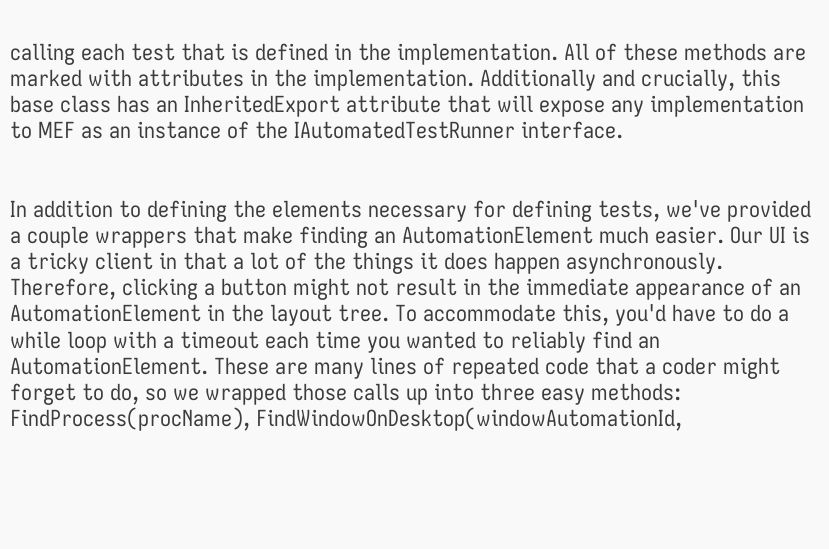calling each test that is defined in the implementation. All of these methods are marked with attributes in the implementation. Additionally and crucially, this base class has an InheritedExport attribute that will expose any implementation to MEF as an instance of the IAutomatedTestRunner interface.


In addition to defining the elements necessary for defining tests, we've provided a couple wrappers that make finding an AutomationElement much easier. Our UI is a tricky client in that a lot of the things it does happen asynchronously. Therefore, clicking a button might not result in the immediate appearance of an AutomationElement in the layout tree. To accommodate this, you'd have to do a while loop with a timeout each time you wanted to reliably find an AutomationElement. These are many lines of repeated code that a coder might forget to do, so we wrapped those calls up into three easy methods: FindProcess(procName), FindWindowOnDesktop(windowAutomationId,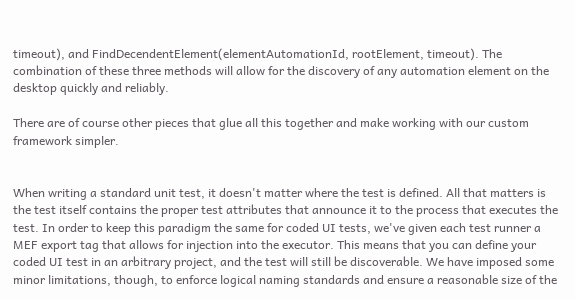timeout), and FindDecendentElement(elementAutomationId, rootElement, timeout). The combination of these three methods will allow for the discovery of any automation element on the desktop quickly and reliably.

There are of course other pieces that glue all this together and make working with our custom framework simpler.


When writing a standard unit test, it doesn't matter where the test is defined. All that matters is the test itself contains the proper test attributes that announce it to the process that executes the test. In order to keep this paradigm the same for coded UI tests, we've given each test runner a MEF export tag that allows for injection into the executor. This means that you can define your coded UI test in an arbitrary project, and the test will still be discoverable. We have imposed some minor limitations, though, to enforce logical naming standards and ensure a reasonable size of the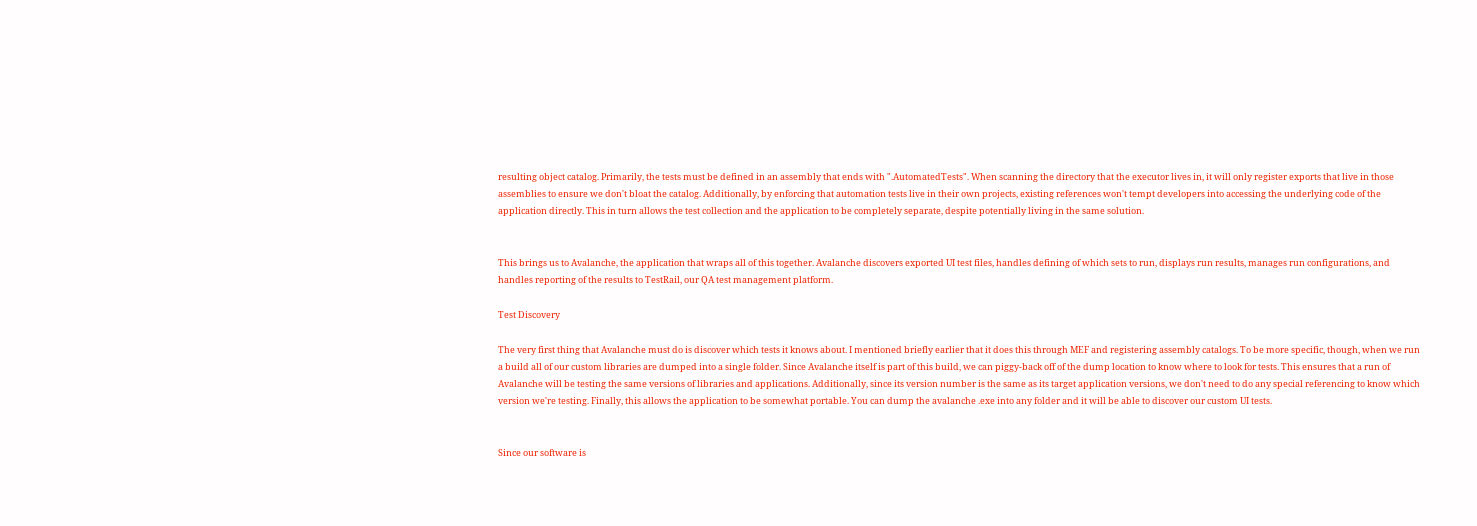resulting object catalog. Primarily, the tests must be defined in an assembly that ends with ".AutomatedTests". When scanning the directory that the executor lives in, it will only register exports that live in those assemblies to ensure we don't bloat the catalog. Additionally, by enforcing that automation tests live in their own projects, existing references won't tempt developers into accessing the underlying code of the application directly. This in turn allows the test collection and the application to be completely separate, despite potentially living in the same solution.


This brings us to Avalanche, the application that wraps all of this together. Avalanche discovers exported UI test files, handles defining of which sets to run, displays run results, manages run configurations, and handles reporting of the results to TestRail, our QA test management platform.

Test Discovery

The very first thing that Avalanche must do is discover which tests it knows about. I mentioned briefly earlier that it does this through MEF and registering assembly catalogs. To be more specific, though, when we run a build all of our custom libraries are dumped into a single folder. Since Avalanche itself is part of this build, we can piggy-back off of the dump location to know where to look for tests. This ensures that a run of Avalanche will be testing the same versions of libraries and applications. Additionally, since its version number is the same as its target application versions, we don't need to do any special referencing to know which version we're testing. Finally, this allows the application to be somewhat portable. You can dump the avalanche .exe into any folder and it will be able to discover our custom UI tests.


Since our software is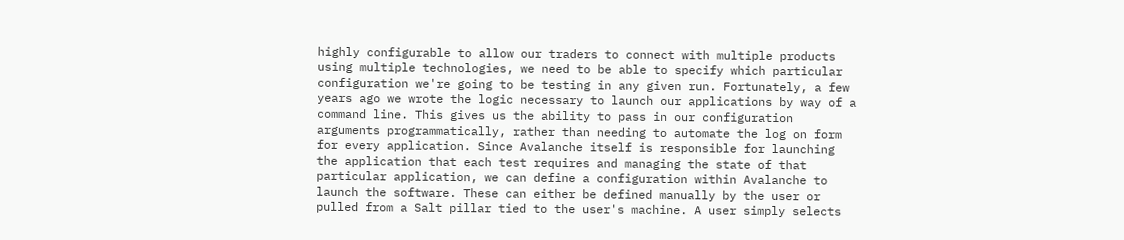highly configurable to allow our traders to connect with multiple products using multiple technologies, we need to be able to specify which particular configuration we're going to be testing in any given run. Fortunately, a few years ago we wrote the logic necessary to launch our applications by way of a command line. This gives us the ability to pass in our configuration arguments programmatically, rather than needing to automate the log on form for every application. Since Avalanche itself is responsible for launching the application that each test requires and managing the state of that particular application, we can define a configuration within Avalanche to launch the software. These can either be defined manually by the user or pulled from a Salt pillar tied to the user's machine. A user simply selects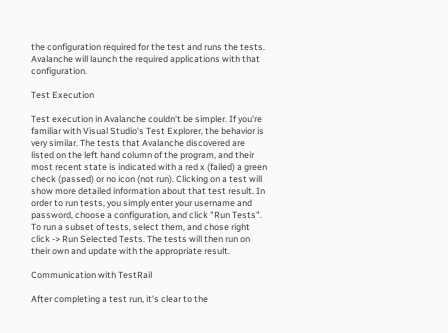the configuration required for the test and runs the tests. Avalanche will launch the required applications with that configuration.

Test Execution

Test execution in Avalanche couldn't be simpler. If you're familiar with Visual Studio's Test Explorer, the behavior is very similar. The tests that Avalanche discovered are listed on the left hand column of the program, and their most recent state is indicated with a red x (failed) a green check (passed) or no icon (not run). Clicking on a test will show more detailed information about that test result. In order to run tests, you simply enter your username and password, choose a configuration, and click "Run Tests". To run a subset of tests, select them, and chose right click -> Run Selected Tests. The tests will then run on their own and update with the appropriate result.

Communication with TestRail

After completing a test run, it's clear to the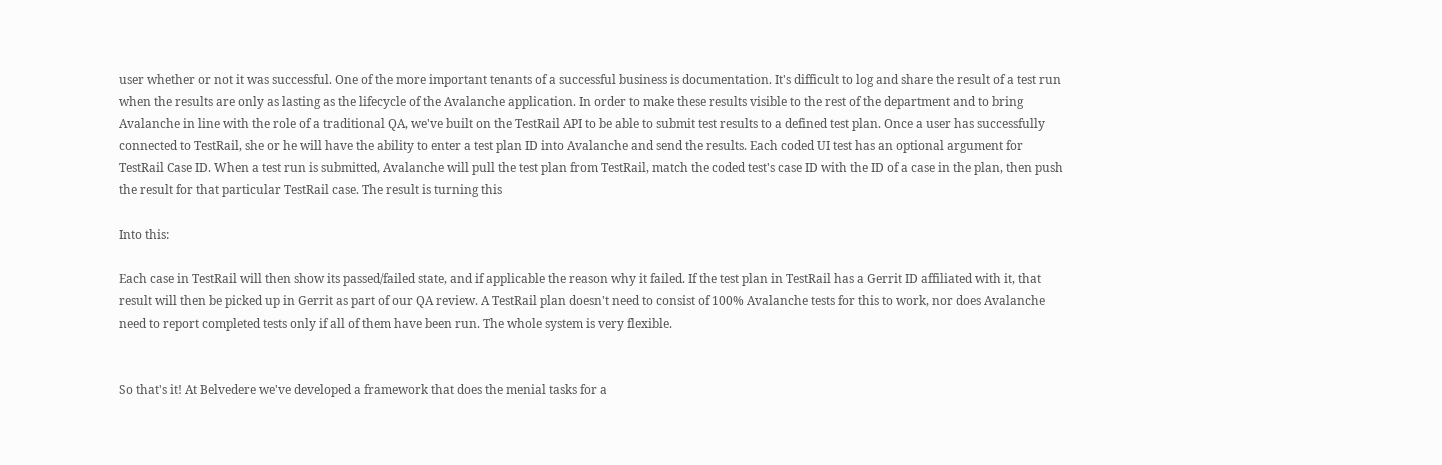user whether or not it was successful. One of the more important tenants of a successful business is documentation. It's difficult to log and share the result of a test run when the results are only as lasting as the lifecycle of the Avalanche application. In order to make these results visible to the rest of the department and to bring Avalanche in line with the role of a traditional QA, we've built on the TestRail API to be able to submit test results to a defined test plan. Once a user has successfully connected to TestRail, she or he will have the ability to enter a test plan ID into Avalanche and send the results. Each coded UI test has an optional argument for TestRail Case ID. When a test run is submitted, Avalanche will pull the test plan from TestRail, match the coded test's case ID with the ID of a case in the plan, then push the result for that particular TestRail case. The result is turning this

Into this:

Each case in TestRail will then show its passed/failed state, and if applicable the reason why it failed. If the test plan in TestRail has a Gerrit ID affiliated with it, that result will then be picked up in Gerrit as part of our QA review. A TestRail plan doesn't need to consist of 100% Avalanche tests for this to work, nor does Avalanche need to report completed tests only if all of them have been run. The whole system is very flexible.


So that's it! At Belvedere we've developed a framework that does the menial tasks for a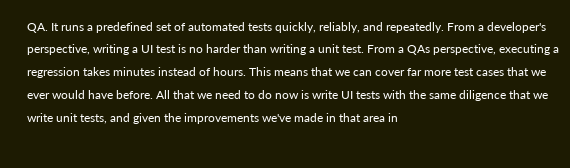QA. It runs a predefined set of automated tests quickly, reliably, and repeatedly. From a developer's perspective, writing a UI test is no harder than writing a unit test. From a QAs perspective, executing a regression takes minutes instead of hours. This means that we can cover far more test cases that we ever would have before. All that we need to do now is write UI tests with the same diligence that we write unit tests, and given the improvements we've made in that area in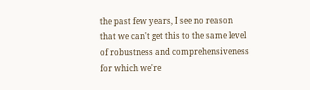the past few years, I see no reason that we can't get this to the same level of robustness and comprehensiveness for which we're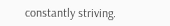constantly striving.